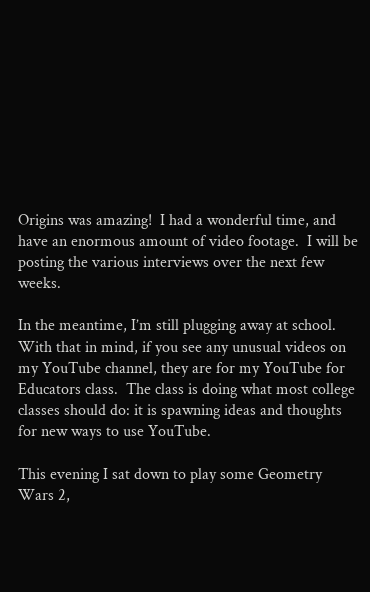Origins was amazing!  I had a wonderful time, and have an enormous amount of video footage.  I will be posting the various interviews over the next few weeks.

In the meantime, I’m still plugging away at school.  With that in mind, if you see any unusual videos on my YouTube channel, they are for my YouTube for Educators class.  The class is doing what most college classes should do: it is spawning ideas and thoughts for new ways to use YouTube.

This evening I sat down to play some Geometry Wars 2,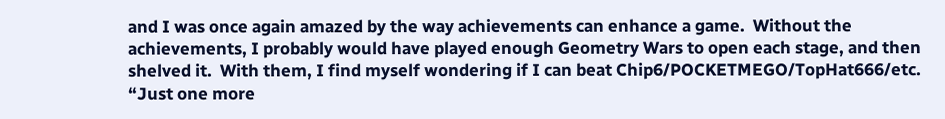and I was once again amazed by the way achievements can enhance a game.  Without the achievements, I probably would have played enough Geometry Wars to open each stage, and then shelved it.  With them, I find myself wondering if I can beat Chip6/POCKETMEGO/TopHat666/etc.  “Just one more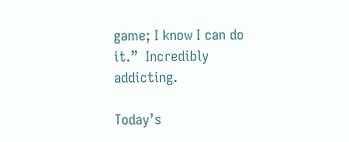game; I know I can do it.”  Incredibly addicting.

Today’s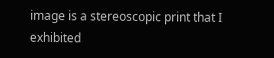image is a stereoscopic print that I exhibited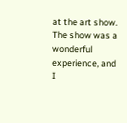at the art show.  The show was a wonderful experience, and I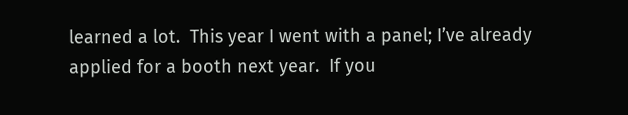learned a lot.  This year I went with a panel; I’ve already applied for a booth next year.  If you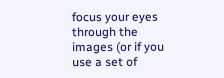focus your eyes through the images (or if you use a set of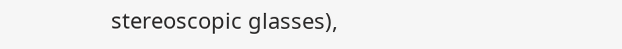stereoscopic glasses),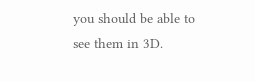you should be able to see them in 3D.